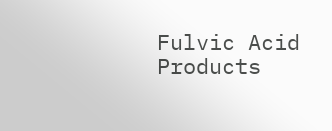Fulvic Acid Products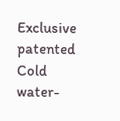Exclusive patented Cold water-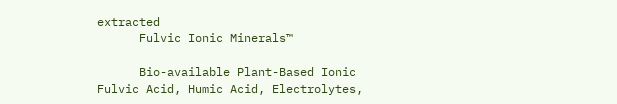extracted
      Fulvic Ionic Minerals™

      Bio-available Plant-Based Ionic Fulvic Acid, Humic Acid, Electrolytes,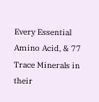Every Essential Amino Acid, & 77 Trace Minerals in their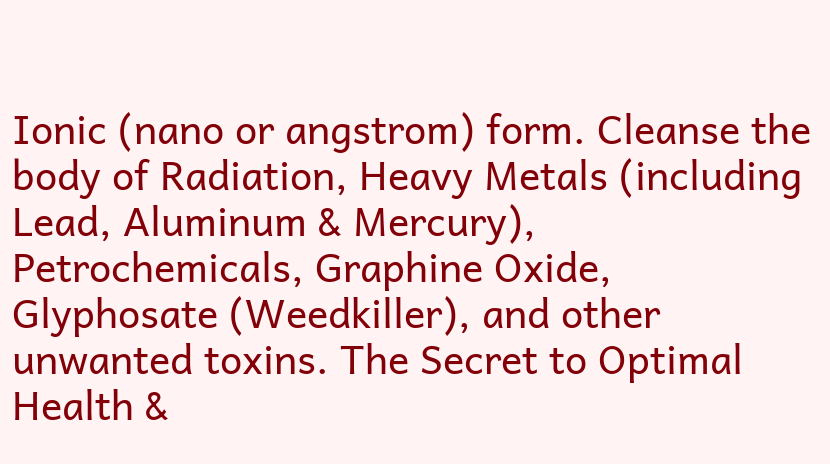Ionic (nano or angstrom) form. Cleanse the body of Radiation, Heavy Metals (including Lead, Aluminum & Mercury), Petrochemicals, Graphine Oxide, Glyphosate (Weedkiller), and other unwanted toxins. The Secret to Optimal Health &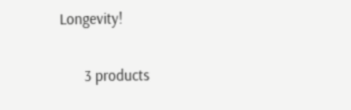Longevity!

      3 products